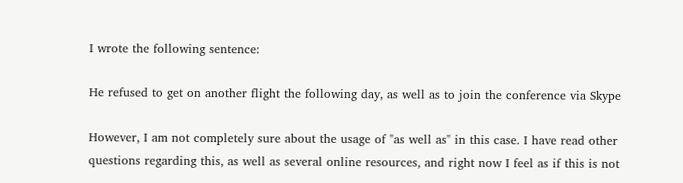I wrote the following sentence:

He refused to get on another flight the following day, as well as to join the conference via Skype

However, I am not completely sure about the usage of "as well as" in this case. I have read other questions regarding this, as well as several online resources, and right now I feel as if this is not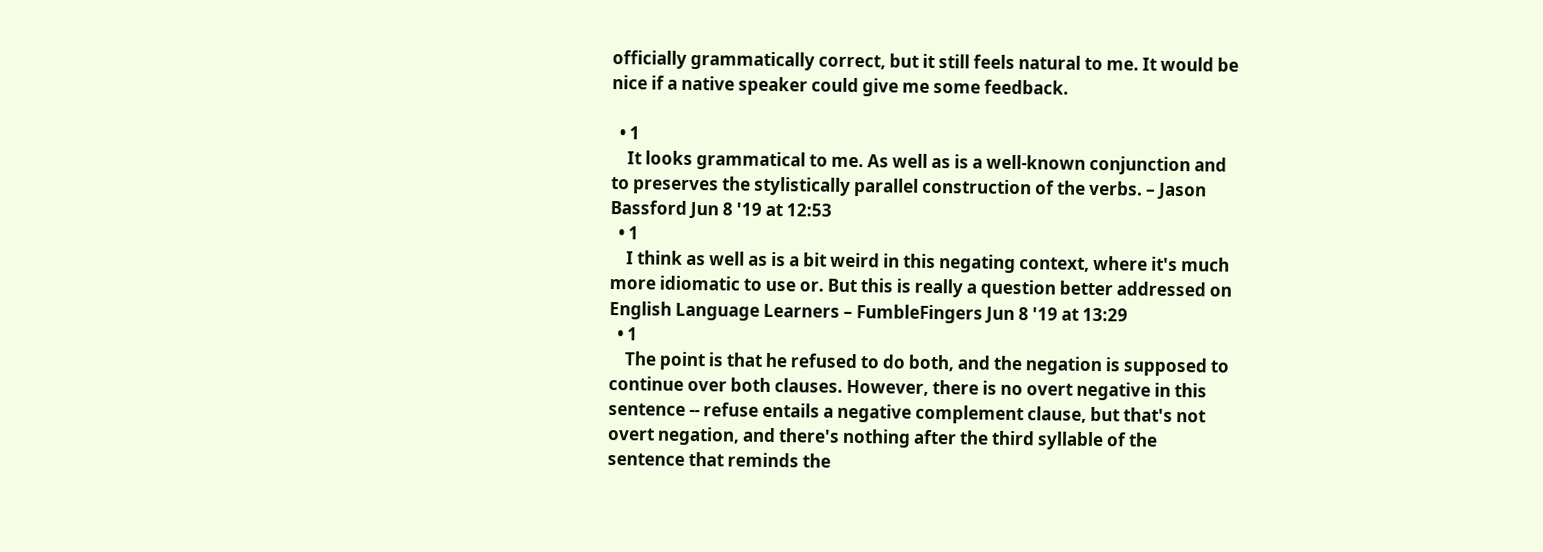officially grammatically correct, but it still feels natural to me. It would be nice if a native speaker could give me some feedback.

  • 1
    It looks grammatical to me. As well as is a well-known conjunction and to preserves the stylistically parallel construction of the verbs. – Jason Bassford Jun 8 '19 at 12:53
  • 1
    I think as well as is a bit weird in this negating context, where it's much more idiomatic to use or. But this is really a question better addressed on English Language Learners – FumbleFingers Jun 8 '19 at 13:29
  • 1
    The point is that he refused to do both, and the negation is supposed to continue over both clauses. However, there is no overt negative in this sentence -- refuse entails a negative complement clause, but that's not overt negation, and there's nothing after the third syllable of the sentence that reminds the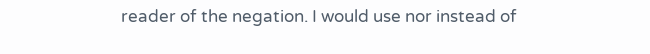reader of the negation. I would use nor instead of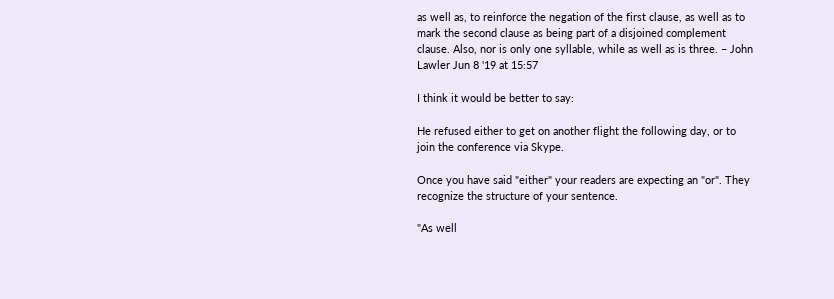as well as, to reinforce the negation of the first clause, as well as to mark the second clause as being part of a disjoined complement clause. Also, nor is only one syllable, while as well as is three. – John Lawler Jun 8 '19 at 15:57

I think it would be better to say:

He refused either to get on another flight the following day, or to join the conference via Skype.

Once you have said "either" your readers are expecting an "or". They recognize the structure of your sentence.

"As well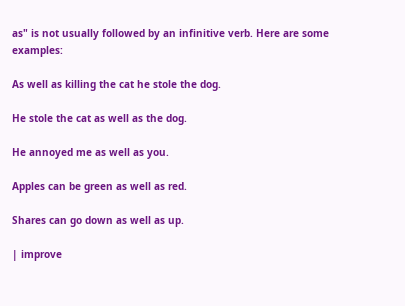as" is not usually followed by an infinitive verb. Here are some examples:

As well as killing the cat he stole the dog.

He stole the cat as well as the dog.

He annoyed me as well as you.

Apples can be green as well as red.

Shares can go down as well as up.

| improve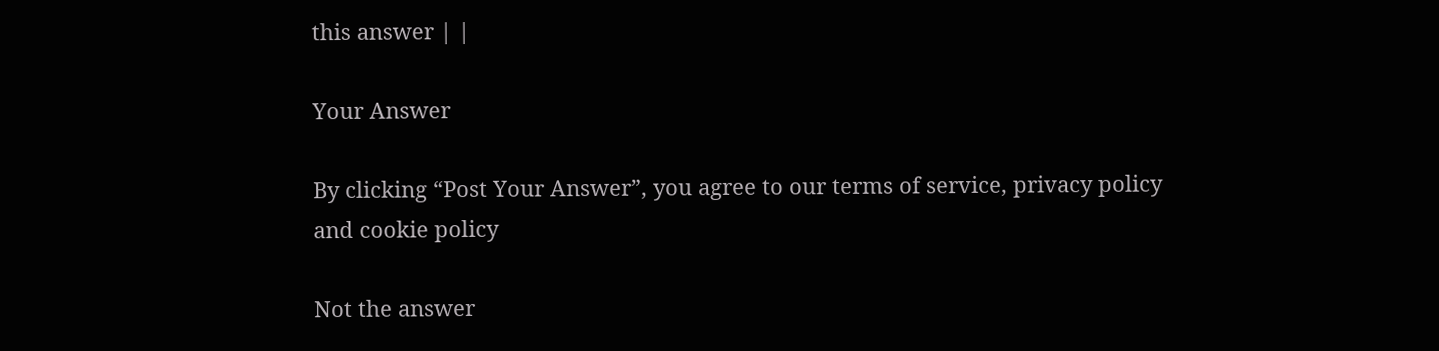this answer | |

Your Answer

By clicking “Post Your Answer”, you agree to our terms of service, privacy policy and cookie policy

Not the answer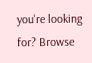you're looking for? Browse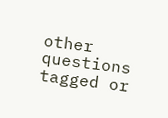other questions tagged or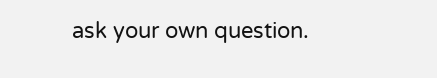ask your own question.